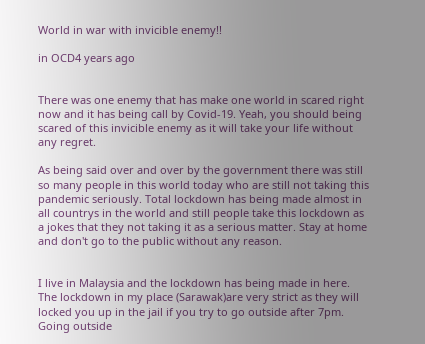World in war with invicible enemy!!

in OCD4 years ago


There was one enemy that has make one world in scared right now and it has being call by Covid-19. Yeah, you should being scared of this invicible enemy as it will take your life without any regret.

As being said over and over by the government there was still so many people in this world today who are still not taking this pandemic seriously. Total lockdown has being made almost in all countrys in the world and still people take this lockdown as a jokes that they not taking it as a serious matter. Stay at home and don't go to the public without any reason.


I live in Malaysia and the lockdown has being made in here. The lockdown in my place (Sarawak)are very strict as they will locked you up in the jail if you try to go outside after 7pm. Going outside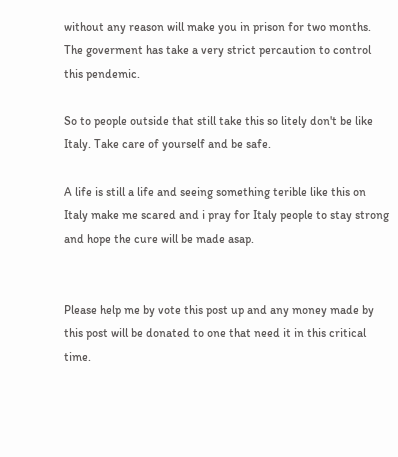without any reason will make you in prison for two months. The goverment has take a very strict percaution to control this pendemic.

So to people outside that still take this so litely don't be like Italy. Take care of yourself and be safe.

A life is still a life and seeing something terible like this on Italy make me scared and i pray for Italy people to stay strong and hope the cure will be made asap.


Please help me by vote this post up and any money made by this post will be donated to one that need it in this critical time.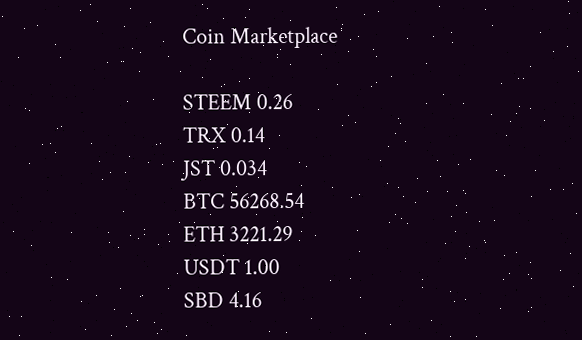Coin Marketplace

STEEM 0.26
TRX 0.14
JST 0.034
BTC 56268.54
ETH 3221.29
USDT 1.00
SBD 4.16